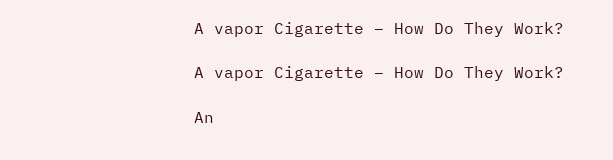A vapor Cigarette – How Do They Work?

A vapor Cigarette – How Do They Work?

An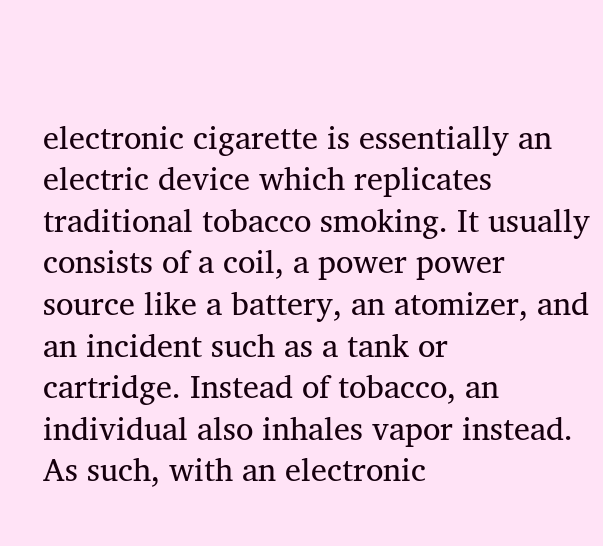electronic cigarette is essentially an electric device which replicates traditional tobacco smoking. It usually consists of a coil, a power power source like a battery, an atomizer, and an incident such as a tank or cartridge. Instead of tobacco, an individual also inhales vapor instead. As such, with an electronic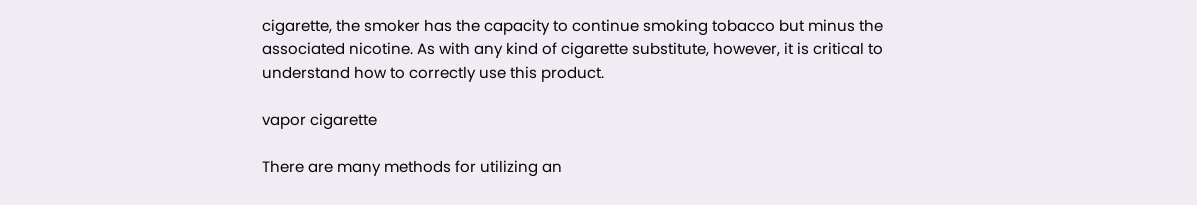cigarette, the smoker has the capacity to continue smoking tobacco but minus the associated nicotine. As with any kind of cigarette substitute, however, it is critical to understand how to correctly use this product.

vapor cigarette

There are many methods for utilizing an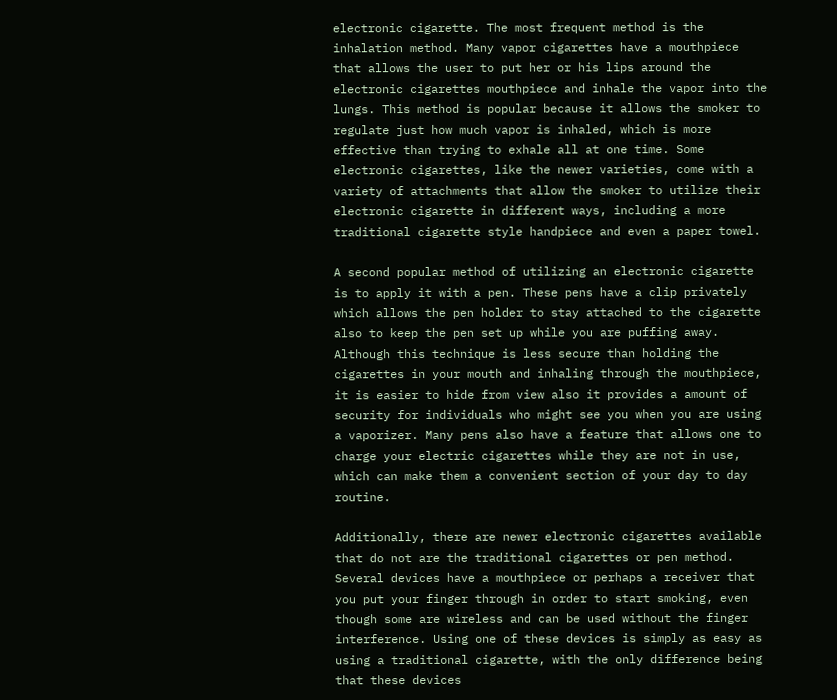electronic cigarette. The most frequent method is the inhalation method. Many vapor cigarettes have a mouthpiece that allows the user to put her or his lips around the electronic cigarettes mouthpiece and inhale the vapor into the lungs. This method is popular because it allows the smoker to regulate just how much vapor is inhaled, which is more effective than trying to exhale all at one time. Some electronic cigarettes, like the newer varieties, come with a variety of attachments that allow the smoker to utilize their electronic cigarette in different ways, including a more traditional cigarette style handpiece and even a paper towel.

A second popular method of utilizing an electronic cigarette is to apply it with a pen. These pens have a clip privately which allows the pen holder to stay attached to the cigarette also to keep the pen set up while you are puffing away. Although this technique is less secure than holding the cigarettes in your mouth and inhaling through the mouthpiece, it is easier to hide from view also it provides a amount of security for individuals who might see you when you are using a vaporizer. Many pens also have a feature that allows one to charge your electric cigarettes while they are not in use, which can make them a convenient section of your day to day routine.

Additionally, there are newer electronic cigarettes available that do not are the traditional cigarettes or pen method. Several devices have a mouthpiece or perhaps a receiver that you put your finger through in order to start smoking, even though some are wireless and can be used without the finger interference. Using one of these devices is simply as easy as using a traditional cigarette, with the only difference being that these devices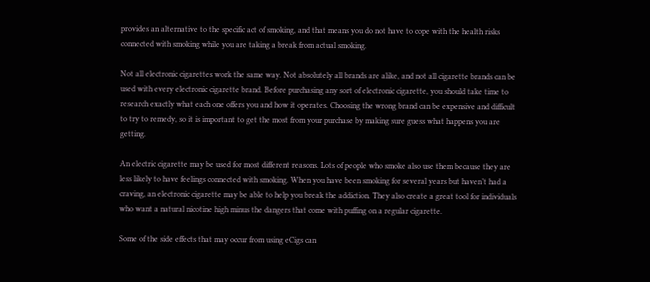provides an alternative to the specific act of smoking, and that means you do not have to cope with the health risks connected with smoking while you are taking a break from actual smoking.

Not all electronic cigarettes work the same way. Not absolutely all brands are alike, and not all cigarette brands can be used with every electronic cigarette brand. Before purchasing any sort of electronic cigarette, you should take time to research exactly what each one offers you and how it operates. Choosing the wrong brand can be expensive and difficult to try to remedy, so it is important to get the most from your purchase by making sure guess what happens you are getting.

An electric cigarette may be used for most different reasons. Lots of people who smoke also use them because they are less likely to have feelings connected with smoking. When you have been smoking for several years but haven’t had a craving, an electronic cigarette may be able to help you break the addiction. They also create a great tool for individuals who want a natural nicotine high minus the dangers that come with puffing on a regular cigarette.

Some of the side effects that may occur from using eCigs can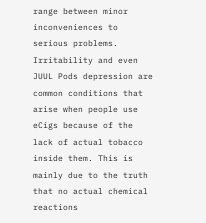range between minor inconveniences to serious problems. Irritability and even JUUL Pods depression are common conditions that arise when people use eCigs because of the lack of actual tobacco inside them. This is mainly due to the truth that no actual chemical reactions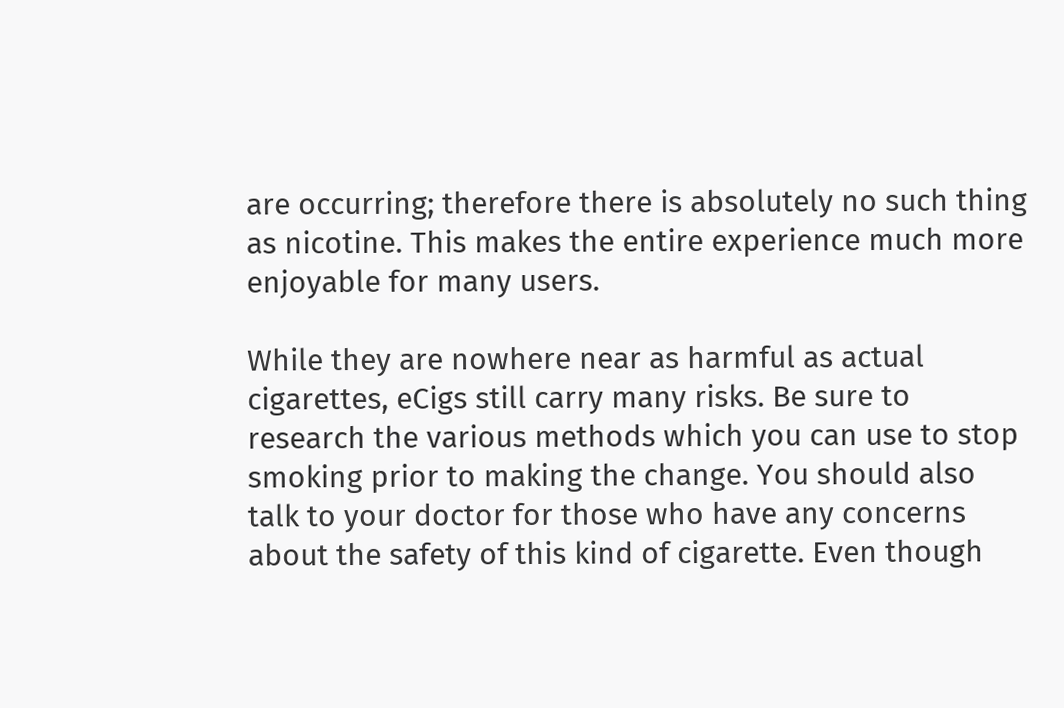are occurring; therefore there is absolutely no such thing as nicotine. This makes the entire experience much more enjoyable for many users.

While they are nowhere near as harmful as actual cigarettes, eCigs still carry many risks. Be sure to research the various methods which you can use to stop smoking prior to making the change. You should also talk to your doctor for those who have any concerns about the safety of this kind of cigarette. Even though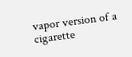vapor version of a cigarette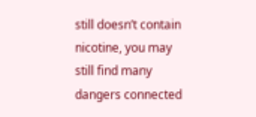still doesn’t contain nicotine, you may still find many dangers connected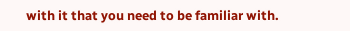with it that you need to be familiar with.